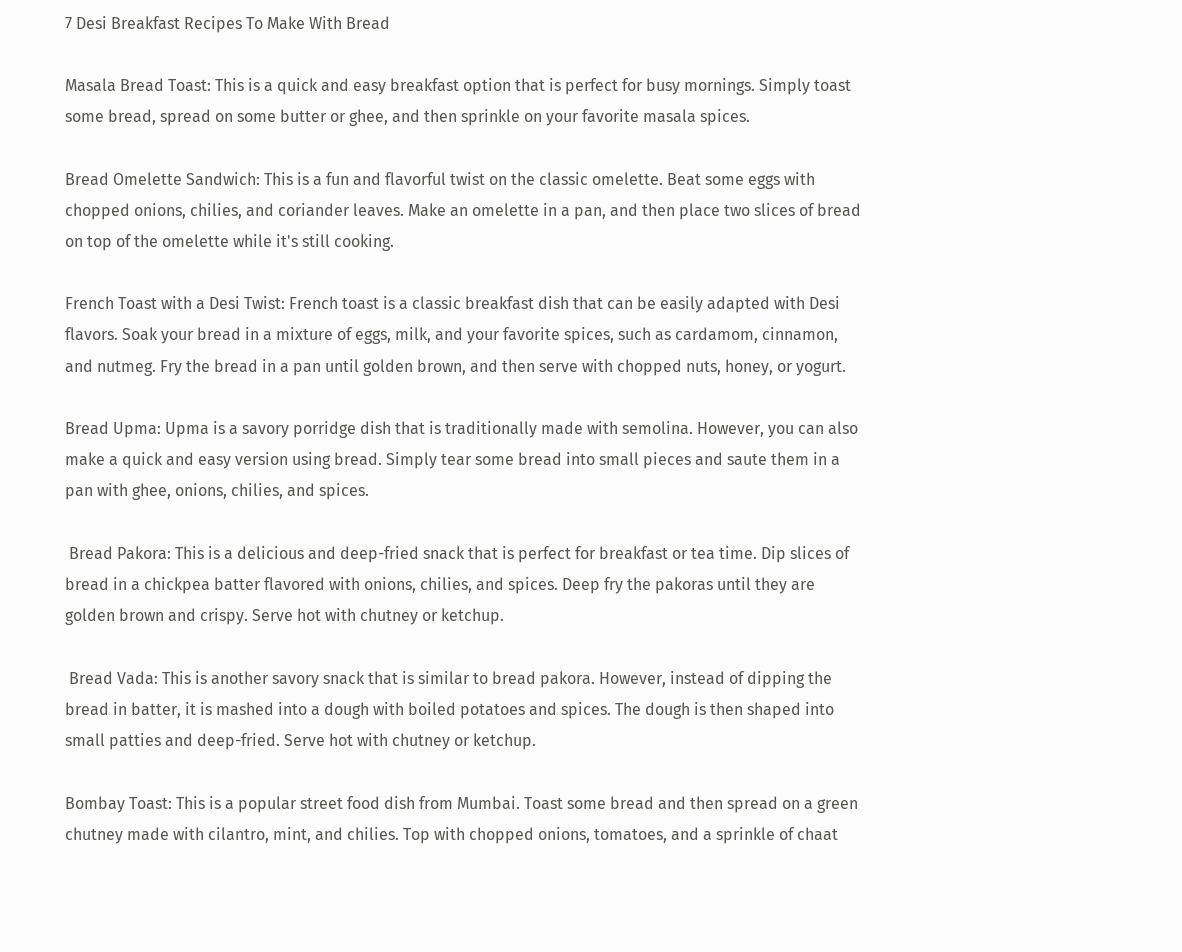7 Desi Breakfast Recipes To Make With Bread

Masala Bread Toast: This is a quick and easy breakfast option that is perfect for busy mornings. Simply toast some bread, spread on some butter or ghee, and then sprinkle on your favorite masala spices.

Bread Omelette Sandwich: This is a fun and flavorful twist on the classic omelette. Beat some eggs with chopped onions, chilies, and coriander leaves. Make an omelette in a pan, and then place two slices of bread on top of the omelette while it's still cooking.

French Toast with a Desi Twist: French toast is a classic breakfast dish that can be easily adapted with Desi flavors. Soak your bread in a mixture of eggs, milk, and your favorite spices, such as cardamom, cinnamon, and nutmeg. Fry the bread in a pan until golden brown, and then serve with chopped nuts, honey, or yogurt.

Bread Upma: Upma is a savory porridge dish that is traditionally made with semolina. However, you can also make a quick and easy version using bread. Simply tear some bread into small pieces and saute them in a pan with ghee, onions, chilies, and spices.

 Bread Pakora: This is a delicious and deep-fried snack that is perfect for breakfast or tea time. Dip slices of bread in a chickpea batter flavored with onions, chilies, and spices. Deep fry the pakoras until they are golden brown and crispy. Serve hot with chutney or ketchup.

 Bread Vada: This is another savory snack that is similar to bread pakora. However, instead of dipping the bread in batter, it is mashed into a dough with boiled potatoes and spices. The dough is then shaped into small patties and deep-fried. Serve hot with chutney or ketchup.

Bombay Toast: This is a popular street food dish from Mumbai. Toast some bread and then spread on a green chutney made with cilantro, mint, and chilies. Top with chopped onions, tomatoes, and a sprinkle of chaat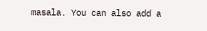masala. You can also add a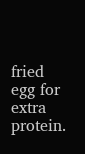fried egg for extra protein.